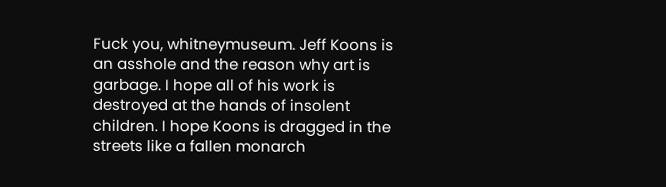Fuck you, whitneymuseum. Jeff Koons is an asshole and the reason why art is garbage. I hope all of his work is destroyed at the hands of insolent children. I hope Koons is dragged in the streets like a fallen monarch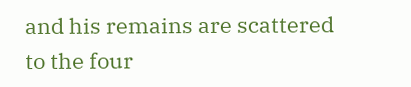and his remains are scattered to the four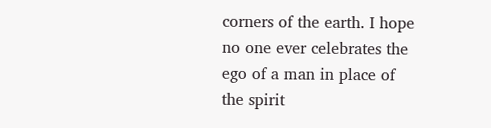corners of the earth. I hope no one ever celebrates the ego of a man in place of the spirit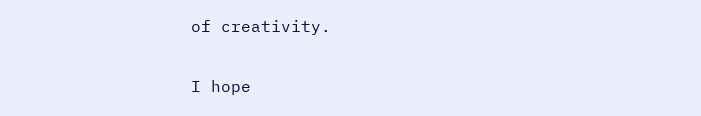of creativity.

I hope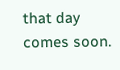that day comes soon.